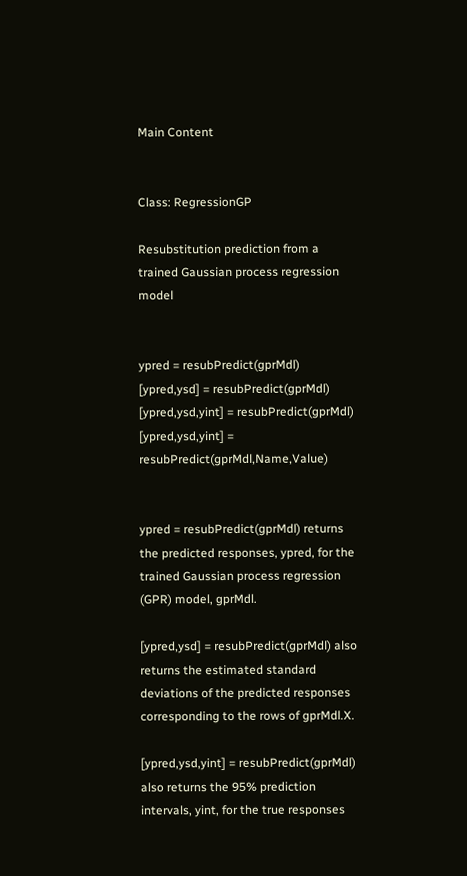Main Content


Class: RegressionGP

Resubstitution prediction from a trained Gaussian process regression model


ypred = resubPredict(gprMdl)
[ypred,ysd] = resubPredict(gprMdl)
[ypred,ysd,yint] = resubPredict(gprMdl)
[ypred,ysd,yint] = resubPredict(gprMdl,Name,Value)


ypred = resubPredict(gprMdl) returns the predicted responses, ypred, for the trained Gaussian process regression (GPR) model, gprMdl.

[ypred,ysd] = resubPredict(gprMdl) also returns the estimated standard deviations of the predicted responses corresponding to the rows of gprMdl.X.

[ypred,ysd,yint] = resubPredict(gprMdl) also returns the 95% prediction intervals, yint, for the true responses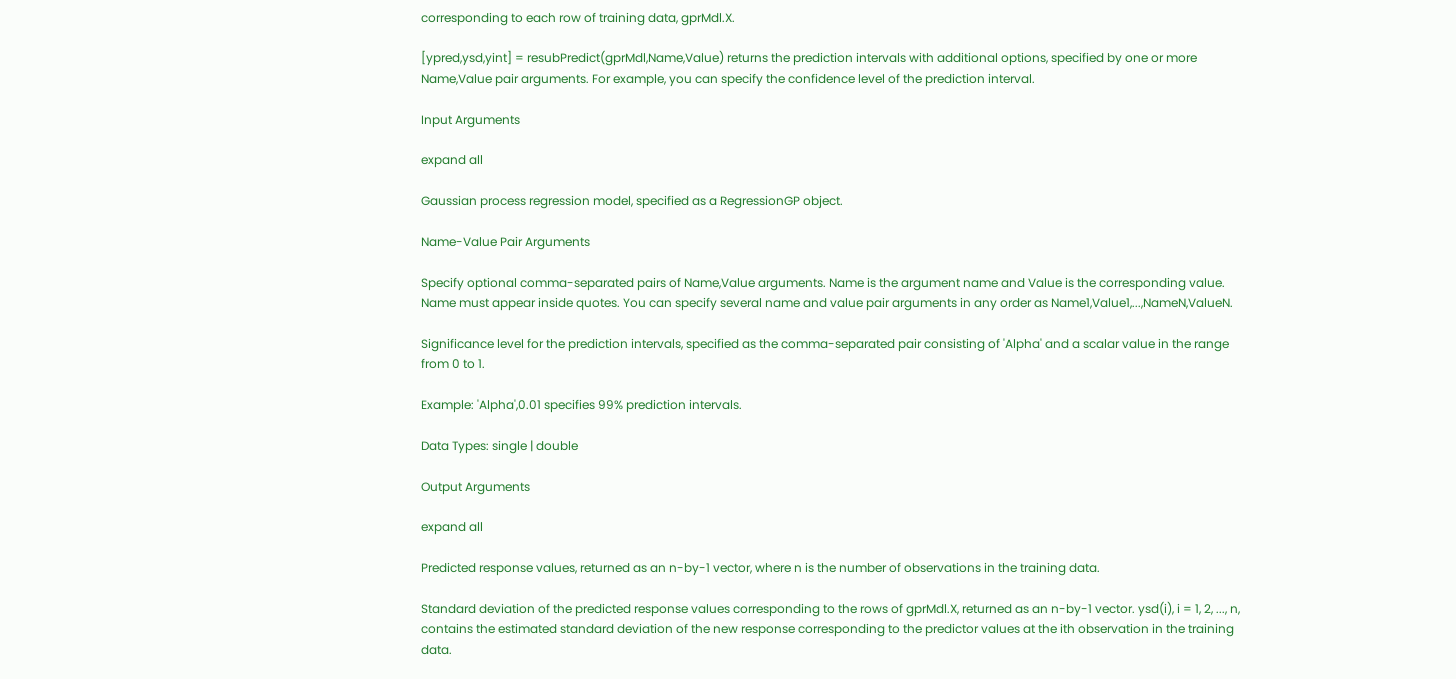corresponding to each row of training data, gprMdl.X.

[ypred,ysd,yint] = resubPredict(gprMdl,Name,Value) returns the prediction intervals with additional options, specified by one or more Name,Value pair arguments. For example, you can specify the confidence level of the prediction interval.

Input Arguments

expand all

Gaussian process regression model, specified as a RegressionGP object.

Name-Value Pair Arguments

Specify optional comma-separated pairs of Name,Value arguments. Name is the argument name and Value is the corresponding value. Name must appear inside quotes. You can specify several name and value pair arguments in any order as Name1,Value1,...,NameN,ValueN.

Significance level for the prediction intervals, specified as the comma-separated pair consisting of 'Alpha' and a scalar value in the range from 0 to 1.

Example: 'Alpha',0.01 specifies 99% prediction intervals.

Data Types: single | double

Output Arguments

expand all

Predicted response values, returned as an n-by-1 vector, where n is the number of observations in the training data.

Standard deviation of the predicted response values corresponding to the rows of gprMdl.X, returned as an n-by-1 vector. ysd(i), i = 1, 2, ..., n, contains the estimated standard deviation of the new response corresponding to the predictor values at the ith observation in the training data.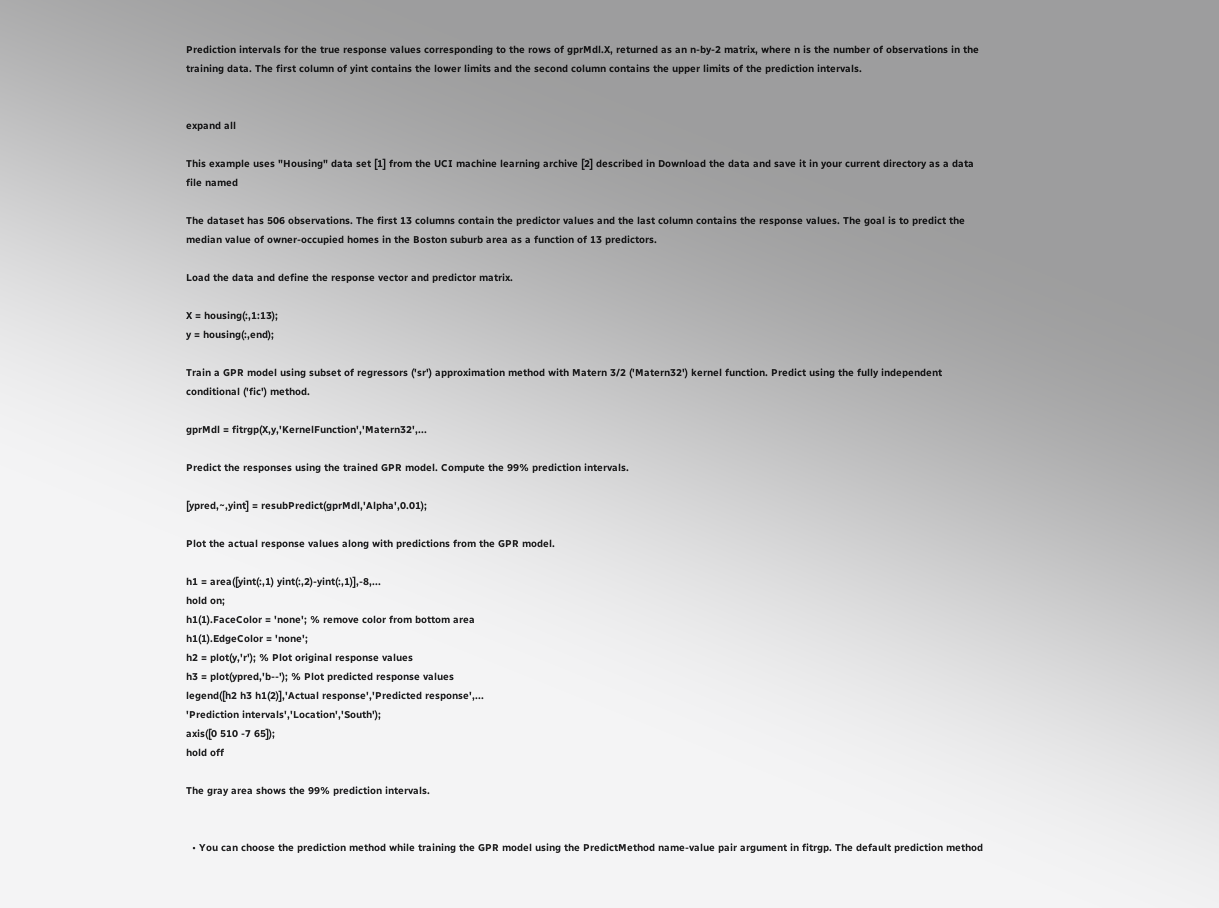Prediction intervals for the true response values corresponding to the rows of gprMdl.X, returned as an n-by-2 matrix, where n is the number of observations in the training data. The first column of yint contains the lower limits and the second column contains the upper limits of the prediction intervals.


expand all

This example uses "Housing" data set [1] from the UCI machine learning archive [2] described in Download the data and save it in your current directory as a data file named

The dataset has 506 observations. The first 13 columns contain the predictor values and the last column contains the response values. The goal is to predict the median value of owner-occupied homes in the Boston suburb area as a function of 13 predictors.

Load the data and define the response vector and predictor matrix.

X = housing(:,1:13);
y = housing(:,end);

Train a GPR model using subset of regressors ('sr') approximation method with Matern 3/2 ('Matern32') kernel function. Predict using the fully independent conditional ('fic') method.

gprMdl = fitrgp(X,y,'KernelFunction','Matern32',...

Predict the responses using the trained GPR model. Compute the 99% prediction intervals.

[ypred,~,yint] = resubPredict(gprMdl,'Alpha',0.01);

Plot the actual response values along with predictions from the GPR model.

h1 = area([yint(:,1) yint(:,2)-yint(:,1)],-8,...
hold on;
h1(1).FaceColor = 'none'; % remove color from bottom area
h1(1).EdgeColor = 'none';
h2 = plot(y,'r'); % Plot original response values
h3 = plot(ypred,'b--'); % Plot predicted response values
legend([h2 h3 h1(2)],'Actual response','Predicted response',...
'Prediction intervals','Location','South');
axis([0 510 -7 65]);
hold off

The gray area shows the 99% prediction intervals.


  • You can choose the prediction method while training the GPR model using the PredictMethod name-value pair argument in fitrgp. The default prediction method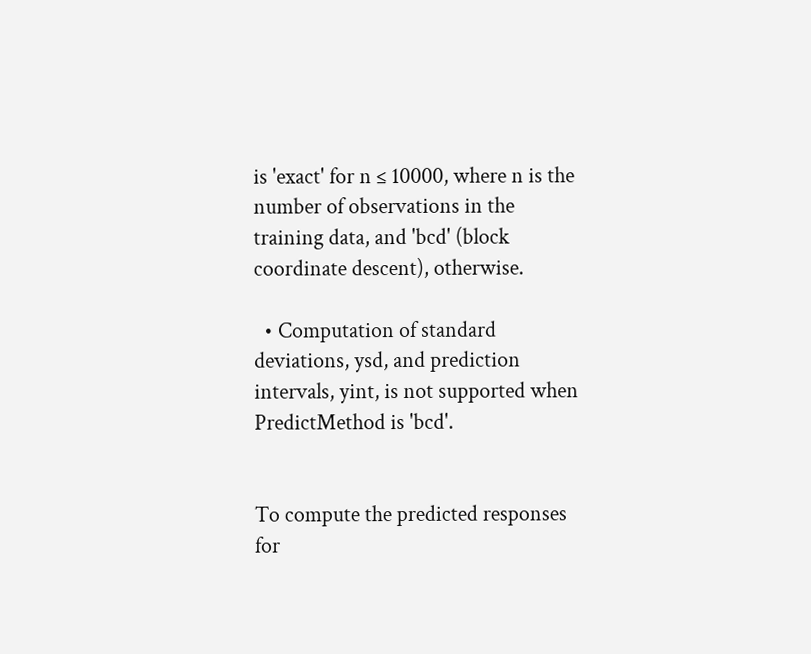is 'exact' for n ≤ 10000, where n is the number of observations in the training data, and 'bcd' (block coordinate descent), otherwise.

  • Computation of standard deviations, ysd, and prediction intervals, yint, is not supported when PredictMethod is 'bcd'.


To compute the predicted responses for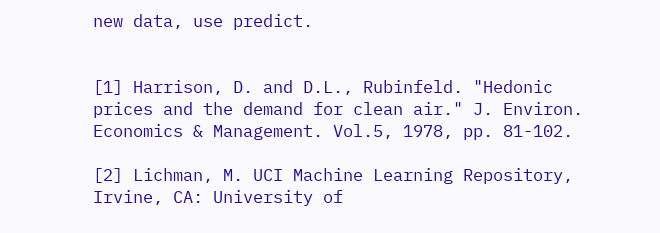new data, use predict.


[1] Harrison, D. and D.L., Rubinfeld. "Hedonic prices and the demand for clean air." J. Environ. Economics & Management. Vol.5, 1978, pp. 81-102.

[2] Lichman, M. UCI Machine Learning Repository, Irvine, CA: University of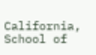California, School of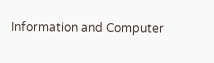Information and Computer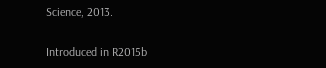Science, 2013.

Introduced in R2015b